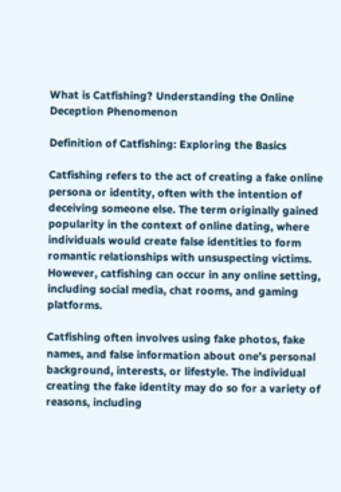What is Catfishing? Understanding the Online Deception Phenomenon

Definition of Catfishing: Exploring the Basics

Catfishing refers to the act of creating a fake online persona or identity, often with the intention of deceiving someone else. The term originally gained popularity in the context of online dating, where individuals would create false identities to form romantic relationships with unsuspecting victims. However, catfishing can occur in any online setting, including social media, chat rooms, and gaming platforms.

Catfishing often involves using fake photos, fake names, and false information about one’s personal background, interests, or lifestyle. The individual creating the fake identity may do so for a variety of reasons, including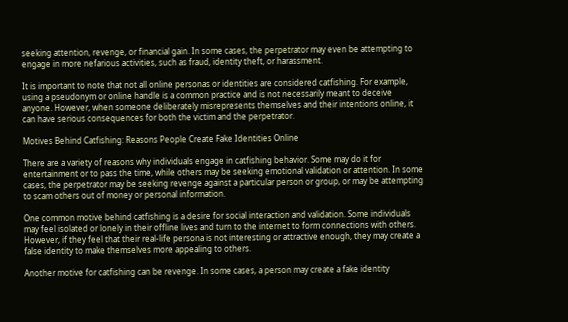seeking attention, revenge, or financial gain. In some cases, the perpetrator may even be attempting to engage in more nefarious activities, such as fraud, identity theft, or harassment.

It is important to note that not all online personas or identities are considered catfishing. For example, using a pseudonym or online handle is a common practice and is not necessarily meant to deceive anyone. However, when someone deliberately misrepresents themselves and their intentions online, it can have serious consequences for both the victim and the perpetrator.

Motives Behind Catfishing: Reasons People Create Fake Identities Online

There are a variety of reasons why individuals engage in catfishing behavior. Some may do it for entertainment or to pass the time, while others may be seeking emotional validation or attention. In some cases, the perpetrator may be seeking revenge against a particular person or group, or may be attempting to scam others out of money or personal information.

One common motive behind catfishing is a desire for social interaction and validation. Some individuals may feel isolated or lonely in their offline lives and turn to the internet to form connections with others. However, if they feel that their real-life persona is not interesting or attractive enough, they may create a false identity to make themselves more appealing to others.

Another motive for catfishing can be revenge. In some cases, a person may create a fake identity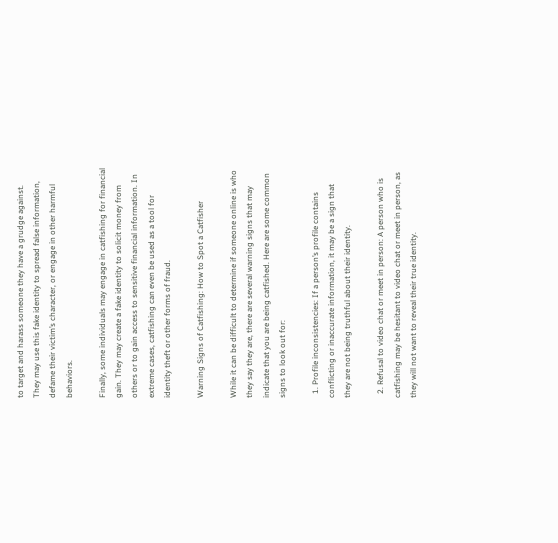to target and harass someone they have a grudge against. They may use this fake identity to spread false information, defame their victim’s character, or engage in other harmful behaviors.

Finally, some individuals may engage in catfishing for financial gain. They may create a fake identity to solicit money from others or to gain access to sensitive financial information. In extreme cases, catfishing can even be used as a tool for identity theft or other forms of fraud.

Warning Signs of Catfishing: How to Spot a Catfisher

While it can be difficult to determine if someone online is who they say they are, there are several warning signs that may indicate that you are being catfished. Here are some common signs to look out for:

  1. Profile inconsistencies: If a person’s profile contains conflicting or inaccurate information, it may be a sign that they are not being truthful about their identity.

  2. Refusal to video chat or meet in person: A person who is catfishing may be hesitant to video chat or meet in person, as they will not want to reveal their true identity.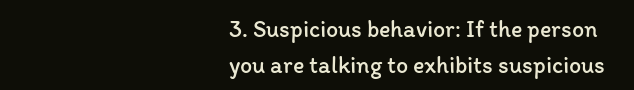3. Suspicious behavior: If the person you are talking to exhibits suspicious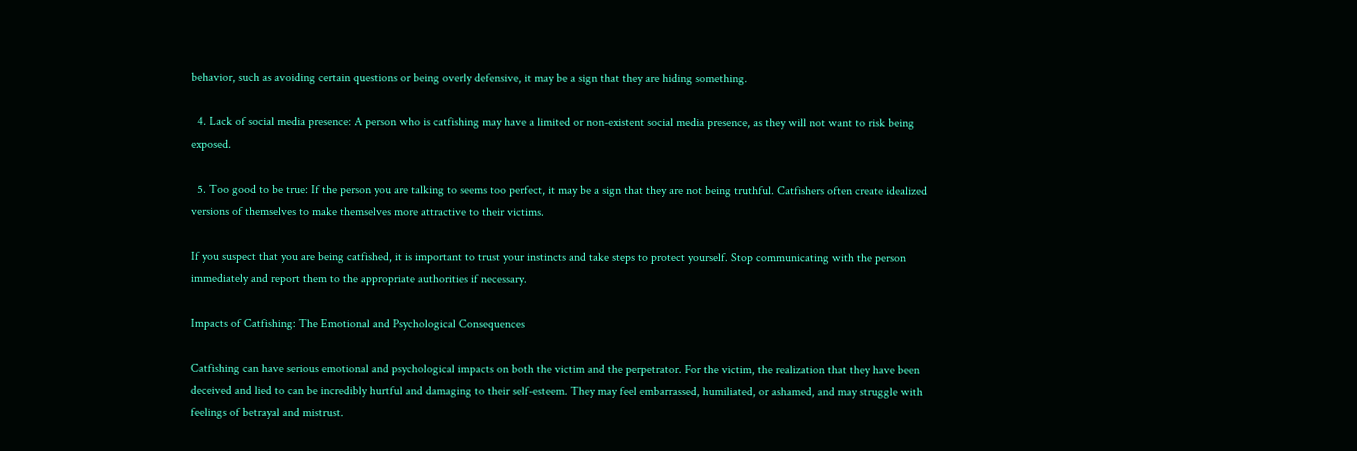behavior, such as avoiding certain questions or being overly defensive, it may be a sign that they are hiding something.

  4. Lack of social media presence: A person who is catfishing may have a limited or non-existent social media presence, as they will not want to risk being exposed.

  5. Too good to be true: If the person you are talking to seems too perfect, it may be a sign that they are not being truthful. Catfishers often create idealized versions of themselves to make themselves more attractive to their victims.

If you suspect that you are being catfished, it is important to trust your instincts and take steps to protect yourself. Stop communicating with the person immediately and report them to the appropriate authorities if necessary.

Impacts of Catfishing: The Emotional and Psychological Consequences

Catfishing can have serious emotional and psychological impacts on both the victim and the perpetrator. For the victim, the realization that they have been deceived and lied to can be incredibly hurtful and damaging to their self-esteem. They may feel embarrassed, humiliated, or ashamed, and may struggle with feelings of betrayal and mistrust.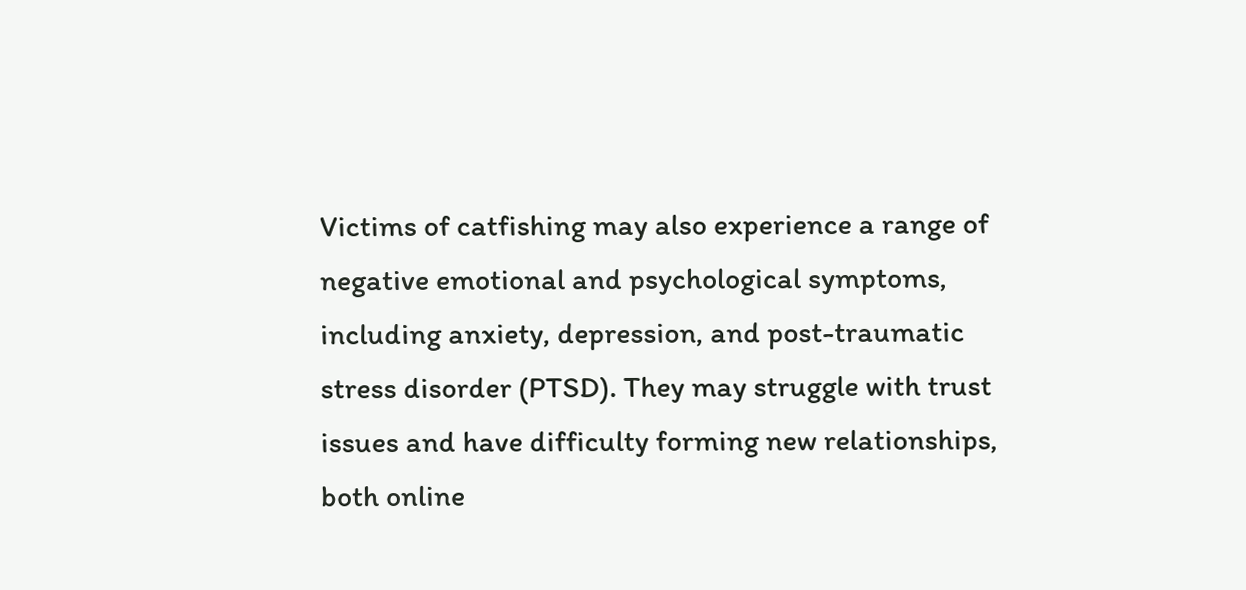Victims of catfishing may also experience a range of negative emotional and psychological symptoms, including anxiety, depression, and post-traumatic stress disorder (PTSD). They may struggle with trust issues and have difficulty forming new relationships, both online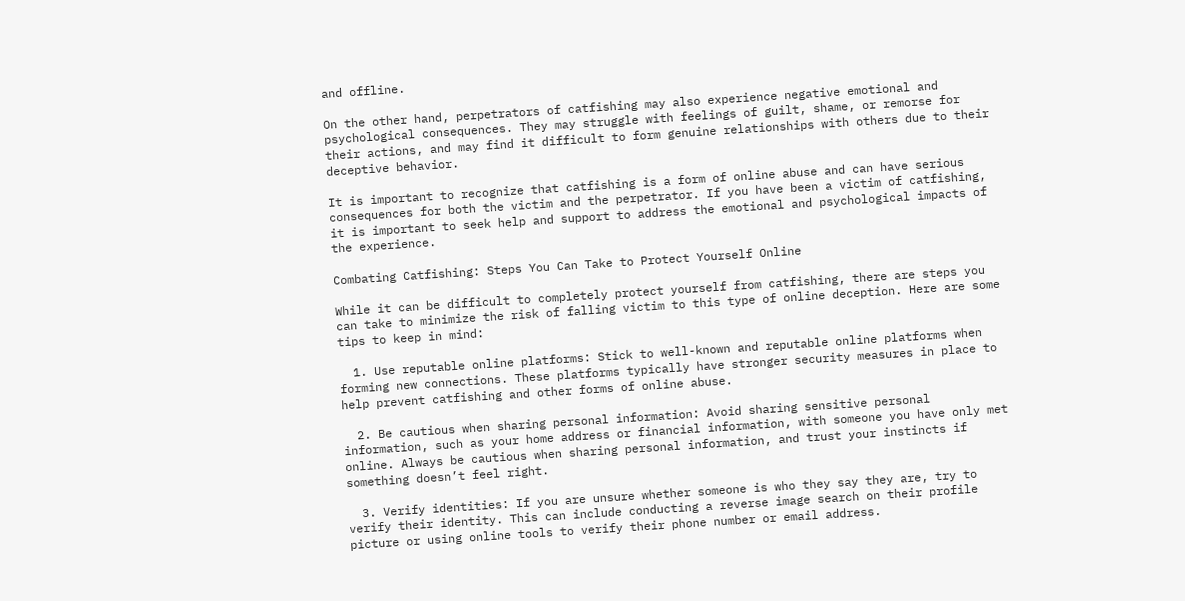and offline.

On the other hand, perpetrators of catfishing may also experience negative emotional and psychological consequences. They may struggle with feelings of guilt, shame, or remorse for their actions, and may find it difficult to form genuine relationships with others due to their deceptive behavior.

It is important to recognize that catfishing is a form of online abuse and can have serious consequences for both the victim and the perpetrator. If you have been a victim of catfishing, it is important to seek help and support to address the emotional and psychological impacts of the experience.

Combating Catfishing: Steps You Can Take to Protect Yourself Online

While it can be difficult to completely protect yourself from catfishing, there are steps you can take to minimize the risk of falling victim to this type of online deception. Here are some tips to keep in mind:

  1. Use reputable online platforms: Stick to well-known and reputable online platforms when forming new connections. These platforms typically have stronger security measures in place to help prevent catfishing and other forms of online abuse.

  2. Be cautious when sharing personal information: Avoid sharing sensitive personal information, such as your home address or financial information, with someone you have only met online. Always be cautious when sharing personal information, and trust your instincts if something doesn’t feel right.

  3. Verify identities: If you are unsure whether someone is who they say they are, try to verify their identity. This can include conducting a reverse image search on their profile picture or using online tools to verify their phone number or email address.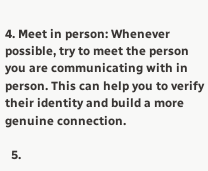4. Meet in person: Whenever possible, try to meet the person you are communicating with in person. This can help you to verify their identity and build a more genuine connection.

  5.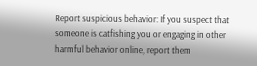Report suspicious behavior: If you suspect that someone is catfishing you or engaging in other harmful behavior online, report them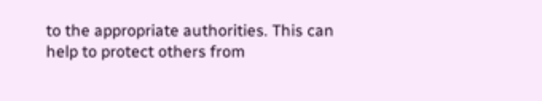to the appropriate authorities. This can help to protect others from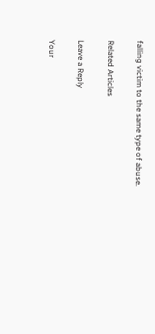falling victim to the same type of abuse.

Related Articles

Leave a Reply

Your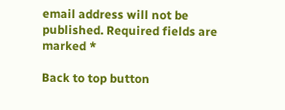email address will not be published. Required fields are marked *

Back to top button